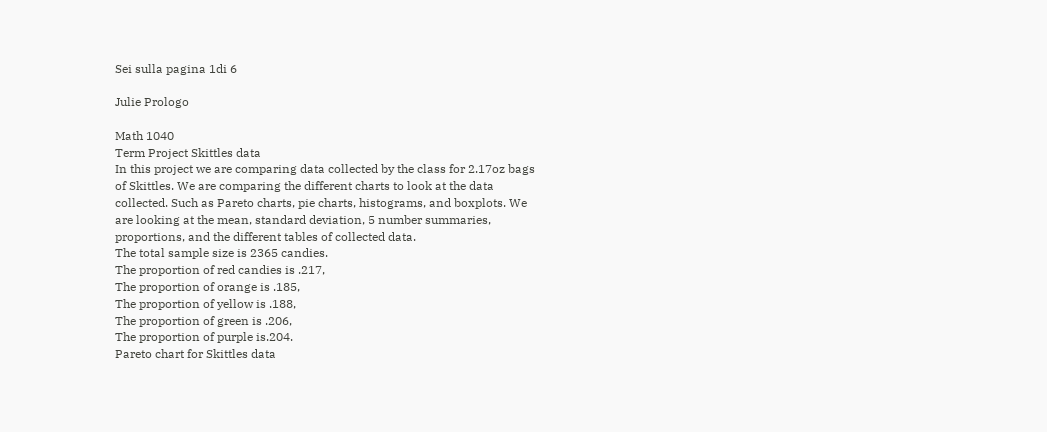Sei sulla pagina 1di 6

Julie Prologo

Math 1040
Term Project Skittles data
In this project we are comparing data collected by the class for 2.17oz bags
of Skittles. We are comparing the different charts to look at the data
collected. Such as Pareto charts, pie charts, histograms, and boxplots. We
are looking at the mean, standard deviation, 5 number summaries,
proportions, and the different tables of collected data.
The total sample size is 2365 candies.
The proportion of red candies is .217,
The proportion of orange is .185,
The proportion of yellow is .188,
The proportion of green is .206,
The proportion of purple is.204.
Pareto chart for Skittles data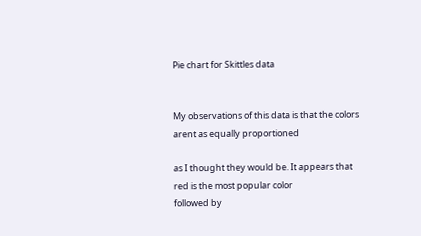Pie chart for Skittles data


My observations of this data is that the colors arent as equally proportioned

as I thought they would be. It appears that red is the most popular color
followed by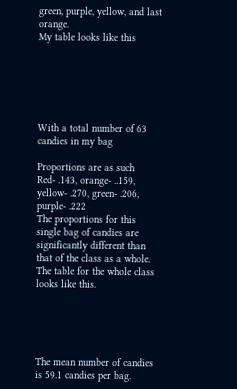green, purple, yellow, and last orange.
My table looks like this






With a total number of 63 candies in my bag

Proportions are as such
Red- .143, orange- ..159, yellow- .270, green- .206, purple- .222
The proportions for this single bag of candies are significantly different than
that of the class as a whole.
The table for the whole class looks like this.





The mean number of candies is 59.1 candies per bag.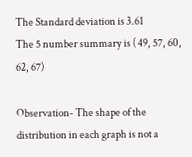The Standard deviation is 3.61
The 5 number summary is ( 49, 57, 60, 62, 67)

Observation- The shape of the distribution in each graph is not a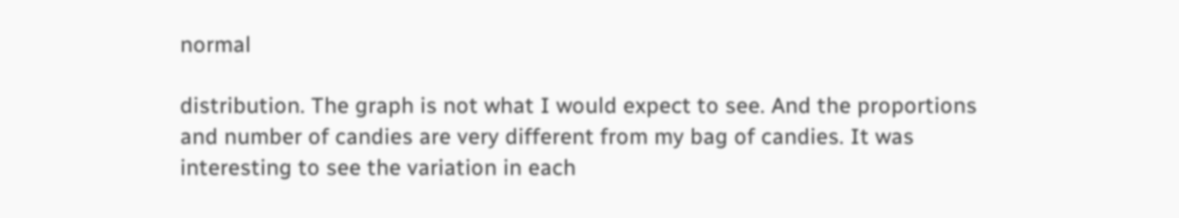normal

distribution. The graph is not what I would expect to see. And the proportions
and number of candies are very different from my bag of candies. It was
interesting to see the variation in each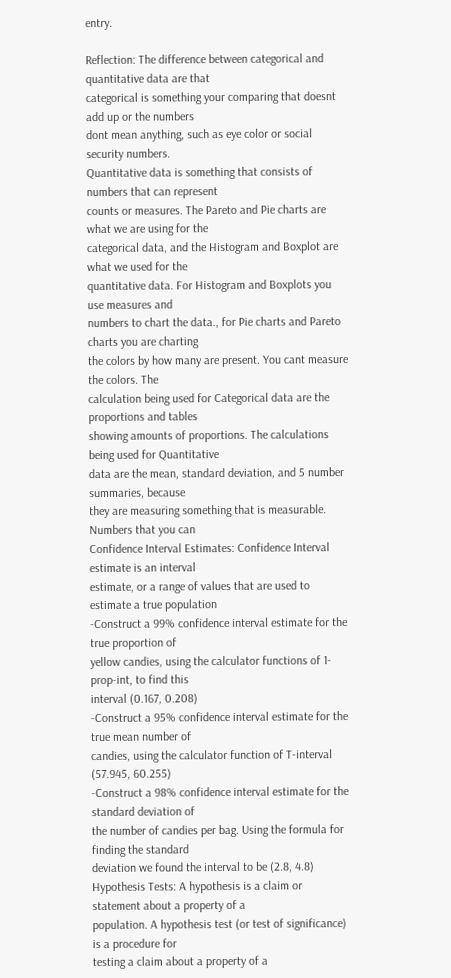entry.

Reflection: The difference between categorical and quantitative data are that
categorical is something your comparing that doesnt add up or the numbers
dont mean anything, such as eye color or social security numbers.
Quantitative data is something that consists of numbers that can represent
counts or measures. The Pareto and Pie charts are what we are using for the
categorical data, and the Histogram and Boxplot are what we used for the
quantitative data. For Histogram and Boxplots you use measures and
numbers to chart the data., for Pie charts and Pareto charts you are charting
the colors by how many are present. You cant measure the colors. The
calculation being used for Categorical data are the proportions and tables
showing amounts of proportions. The calculations being used for Quantitative
data are the mean, standard deviation, and 5 number summaries, because
they are measuring something that is measurable. Numbers that you can
Confidence Interval Estimates: Confidence Interval estimate is an interval
estimate, or a range of values that are used to estimate a true population
-Construct a 99% confidence interval estimate for the true proportion of
yellow candies, using the calculator functions of 1-prop-int, to find this
interval (0.167, 0.208)
-Construct a 95% confidence interval estimate for the true mean number of
candies, using the calculator function of T-interval (57.945, 60.255)
-Construct a 98% confidence interval estimate for the standard deviation of
the number of candies per bag. Using the formula for finding the standard
deviation we found the interval to be (2.8, 4.8)
Hypothesis Tests: A hypothesis is a claim or statement about a property of a
population. A hypothesis test (or test of significance) is a procedure for
testing a claim about a property of a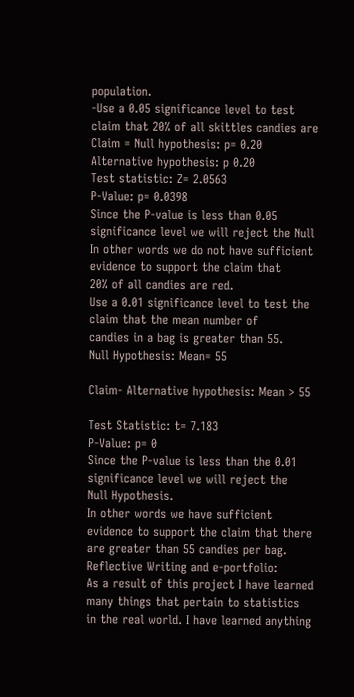population.
-Use a 0.05 significance level to test claim that 20% of all skittles candies are
Claim = Null hypothesis: p= 0.20
Alternative hypothesis: p 0.20
Test statistic: Z= 2.0563
P-Value: p= 0.0398
Since the P-value is less than 0.05 significance level we will reject the Null
In other words we do not have sufficient evidence to support the claim that
20% of all candies are red.
Use a 0.01 significance level to test the claim that the mean number of
candies in a bag is greater than 55.
Null Hypothesis: Mean= 55

Claim- Alternative hypothesis: Mean > 55

Test Statistic: t= 7.183
P-Value: p= 0
Since the P-value is less than the 0.01 significance level we will reject the
Null Hypothesis.
In other words we have sufficient evidence to support the claim that there
are greater than 55 candies per bag.
Reflective Writing and e-portfolio:
As a result of this project I have learned many things that pertain to statistics
in the real world. I have learned anything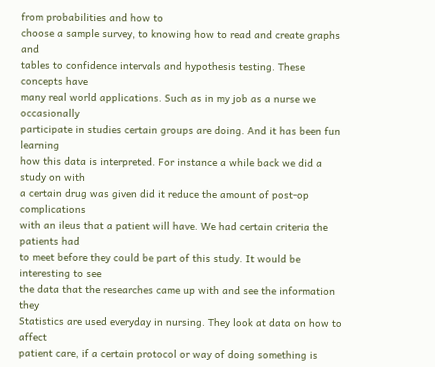from probabilities and how to
choose a sample survey, to knowing how to read and create graphs and
tables to confidence intervals and hypothesis testing. These concepts have
many real world applications. Such as in my job as a nurse we occasionally
participate in studies certain groups are doing. And it has been fun learning
how this data is interpreted. For instance a while back we did a study on with
a certain drug was given did it reduce the amount of post-op complications
with an ileus that a patient will have. We had certain criteria the patients had
to meet before they could be part of this study. It would be interesting to see
the data that the researches came up with and see the information they
Statistics are used everyday in nursing. They look at data on how to affect
patient care, if a certain protocol or way of doing something is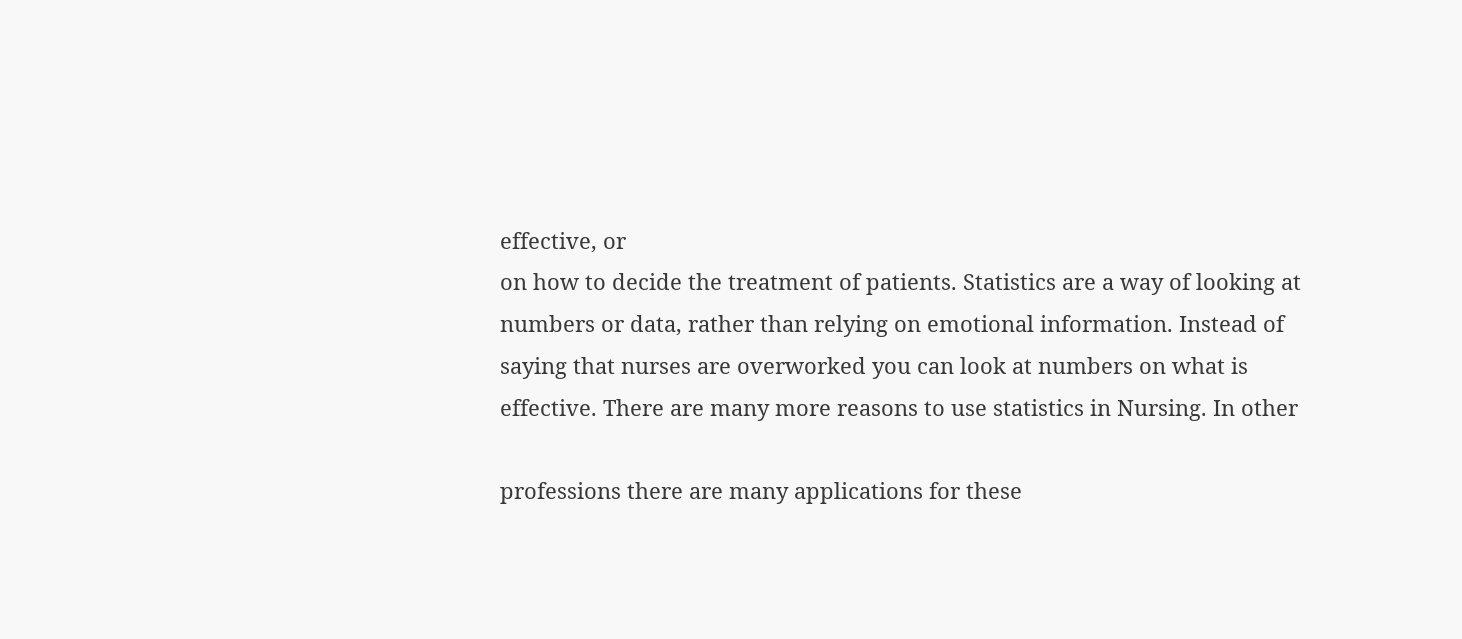effective, or
on how to decide the treatment of patients. Statistics are a way of looking at
numbers or data, rather than relying on emotional information. Instead of
saying that nurses are overworked you can look at numbers on what is
effective. There are many more reasons to use statistics in Nursing. In other

professions there are many applications for these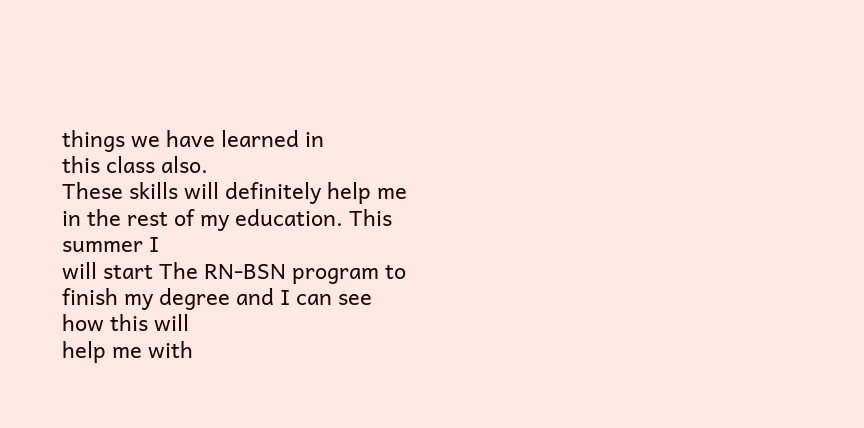things we have learned in
this class also.
These skills will definitely help me in the rest of my education. This summer I
will start The RN-BSN program to finish my degree and I can see how this will
help me with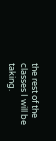the rest of the classes I will be taking.